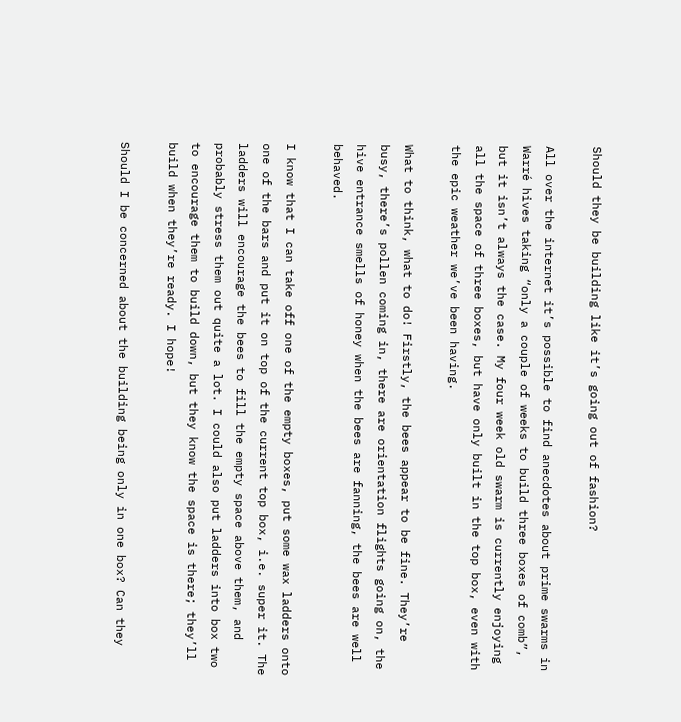Should they be building like it’s going out of fashion?

All over the internet it’s possible to find anecdotes about prime swarms in Warré hives taking “only a couple of weeks to build three boxes of comb”, but it isn’t always the case. My four week old swarm is currently enjoying all the space of three boxes, but have only built in the top box, even with the epic weather we’ve been having.

What to think, what to do! Firstly, the bees appear to be fine. They’re busy, there’s pollen coming in, there are orientation flights going on, the hive entrance smells of honey when the bees are fanning, the bees are well behaved.

I know that I can take off one of the empty boxes, put some wax ladders onto one of the bars and put it on top of the current top box, i.e. super it. The ladders will encourage the bees to fill the empty space above them, and probably stress them out quite a lot. I could also put ladders into box two to encourage them to build down, but they know the space is there; they’ll build when they’re ready. I hope!

Should I be concerned about the building being only in one box? Can they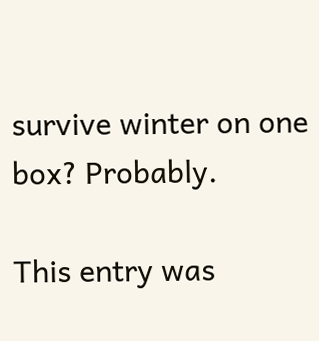survive winter on one box? Probably.

This entry was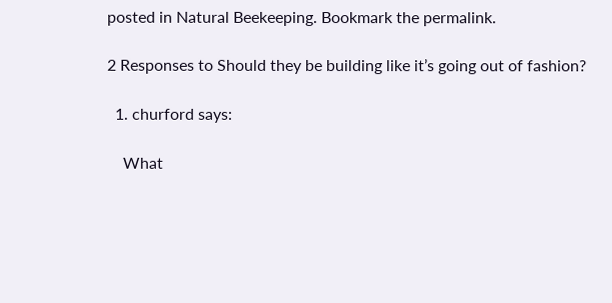posted in Natural Beekeeping. Bookmark the permalink.

2 Responses to Should they be building like it’s going out of fashion?

  1. churford says:

    What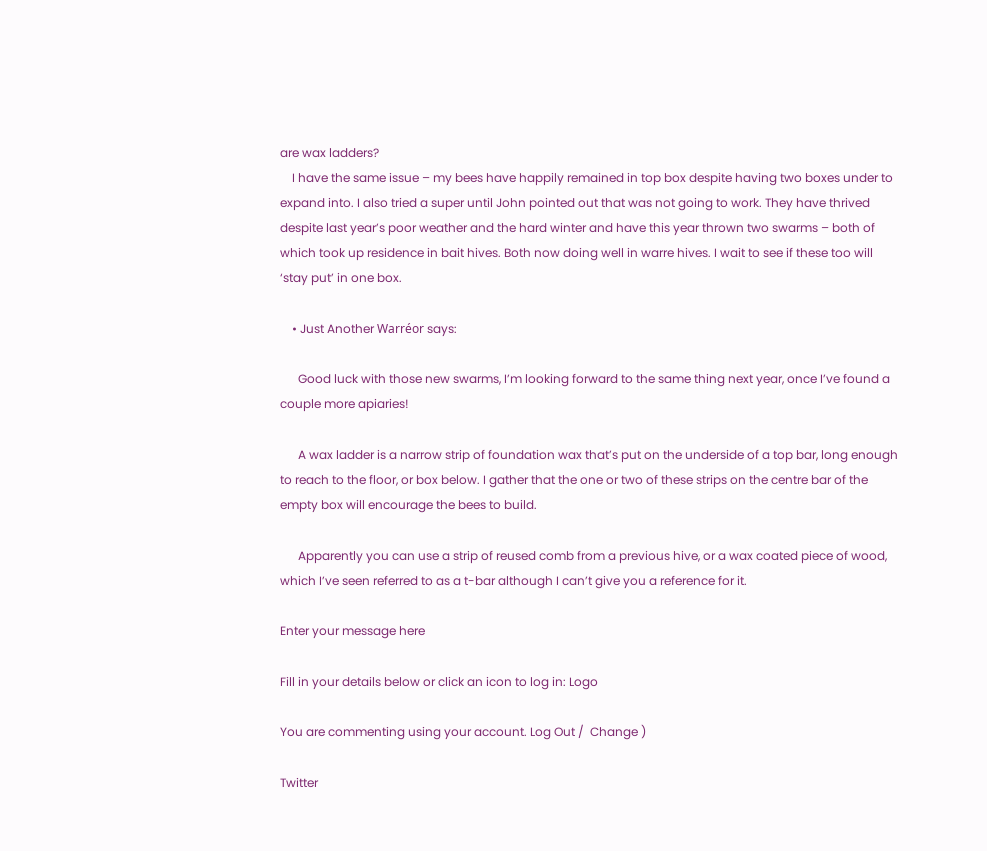are wax ladders?
    I have the same issue – my bees have happily remained in top box despite having two boxes under to expand into. I also tried a super until John pointed out that was not going to work. They have thrived despite last year’s poor weather and the hard winter and have this year thrown two swarms – both of which took up residence in bait hives. Both now doing well in warre hives. I wait to see if these too will ‘stay put’ in one box.

    • Just Another Warréor says:

      Good luck with those new swarms, I’m looking forward to the same thing next year, once I’ve found a couple more apiaries!

      A wax ladder is a narrow strip of foundation wax that’s put on the underside of a top bar, long enough to reach to the floor, or box below. I gather that the one or two of these strips on the centre bar of the empty box will encourage the bees to build.

      Apparently you can use a strip of reused comb from a previous hive, or a wax coated piece of wood, which I’ve seen referred to as a t-bar although I can’t give you a reference for it.

Enter your message here

Fill in your details below or click an icon to log in: Logo

You are commenting using your account. Log Out /  Change )

Twitter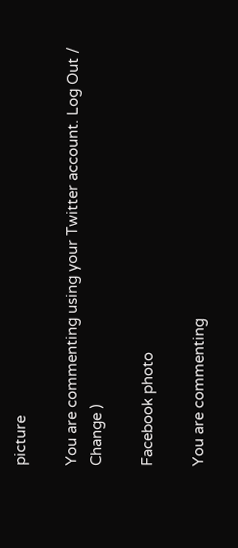picture

You are commenting using your Twitter account. Log Out /  Change )

Facebook photo

You are commenting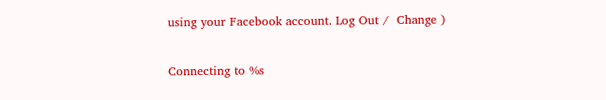using your Facebook account. Log Out /  Change )

Connecting to %s